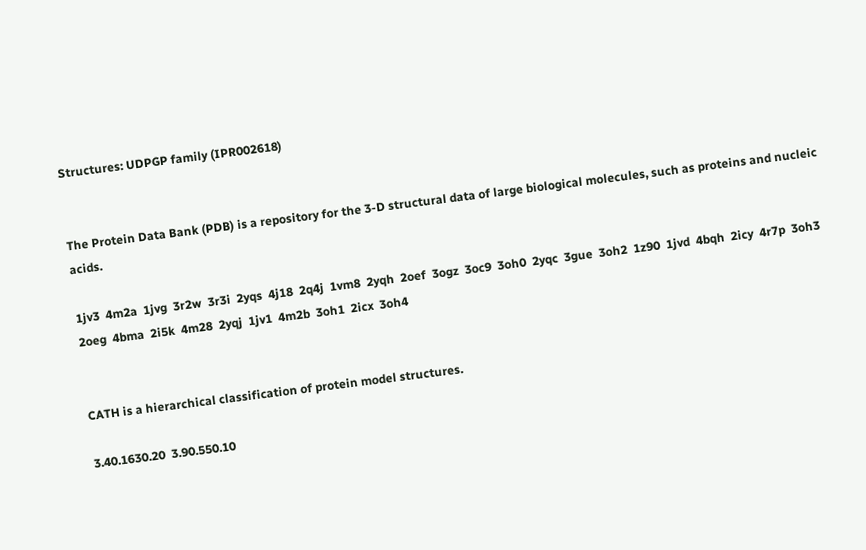Structures: UDPGP family (IPR002618)


The Protein Data Bank (PDB) is a repository for the 3-D structural data of large biological molecules, such as proteins and nucleic acids.

1jv3  4m2a  1jvg  3r2w  3r3i  2yqs  4j18  2q4j  1vm8  2yqh  2oef  3ogz  3oc9  3oh0  2yqc  3gue  3oh2  1z90  1jvd  4bqh  2icy  4r7p  3oh3  2oeg  4bma  2i5k  4m28  2yqj  1jv1  4m2b  3oh1  2icx  3oh4


CATH is a hierarchical classification of protein model structures.

3.40.1630.20  3.90.550.10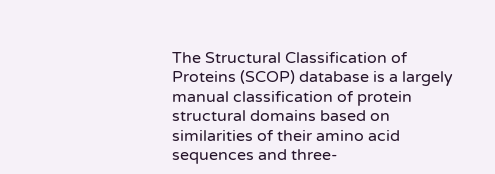The Structural Classification of Proteins (SCOP) database is a largely manual classification of protein structural domains based on similarities of their amino acid sequences and three-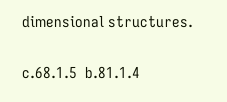dimensional structures.

c.68.1.5  b.81.1.4